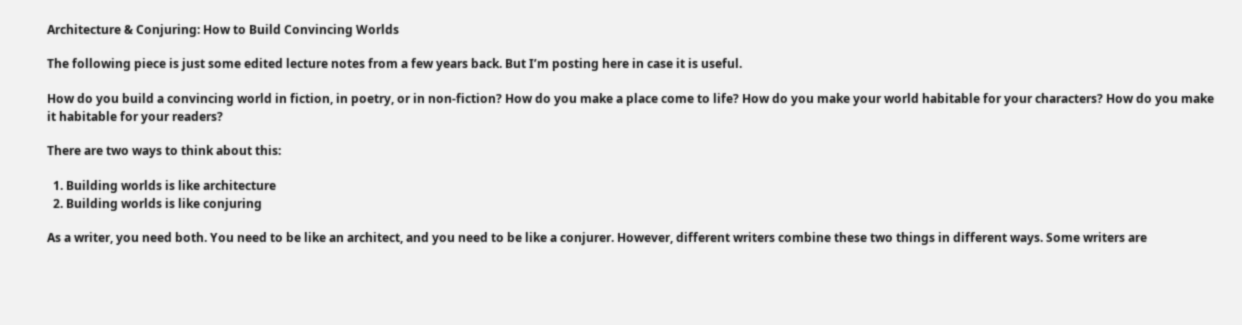Architecture & Conjuring: How to Build Convincing Worlds

The following piece is just some edited lecture notes from a few years back. But I’m posting here in case it is useful.

How do you build a convincing world in fiction, in poetry, or in non-fiction? How do you make a place come to life? How do you make your world habitable for your characters? How do you make it habitable for your readers?

There are two ways to think about this:

  1. Building worlds is like architecture
  2. Building worlds is like conjuring

As a writer, you need both. You need to be like an architect, and you need to be like a conjurer. However, different writers combine these two things in different ways. Some writers are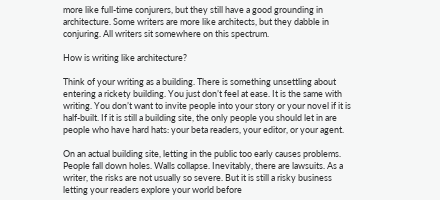more like full-time conjurers, but they still have a good grounding in architecture. Some writers are more like architects, but they dabble in conjuring. All writers sit somewhere on this spectrum.

How is writing like architecture?

Think of your writing as a building. There is something unsettling about entering a rickety building. You just don’t feel at ease. It is the same with writing. You don’t want to invite people into your story or your novel if it is half-built. If it is still a building site, the only people you should let in are people who have hard hats: your beta readers, your editor, or your agent.

On an actual building site, letting in the public too early causes problems. People fall down holes. Walls collapse. Inevitably, there are lawsuits. As a writer, the risks are not usually so severe. But it is still a risky business letting your readers explore your world before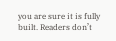you are sure it is fully built. Readers don’t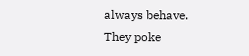always behave. They poke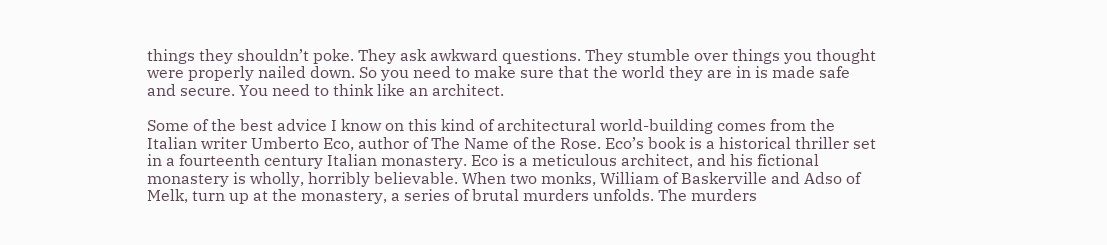things they shouldn’t poke. They ask awkward questions. They stumble over things you thought were properly nailed down. So you need to make sure that the world they are in is made safe and secure. You need to think like an architect.

Some of the best advice I know on this kind of architectural world-building comes from the Italian writer Umberto Eco, author of The Name of the Rose. Eco’s book is a historical thriller set in a fourteenth century Italian monastery. Eco is a meticulous architect, and his fictional monastery is wholly, horribly believable. When two monks, William of Baskerville and Adso of Melk, turn up at the monastery, a series of brutal murders unfolds. The murders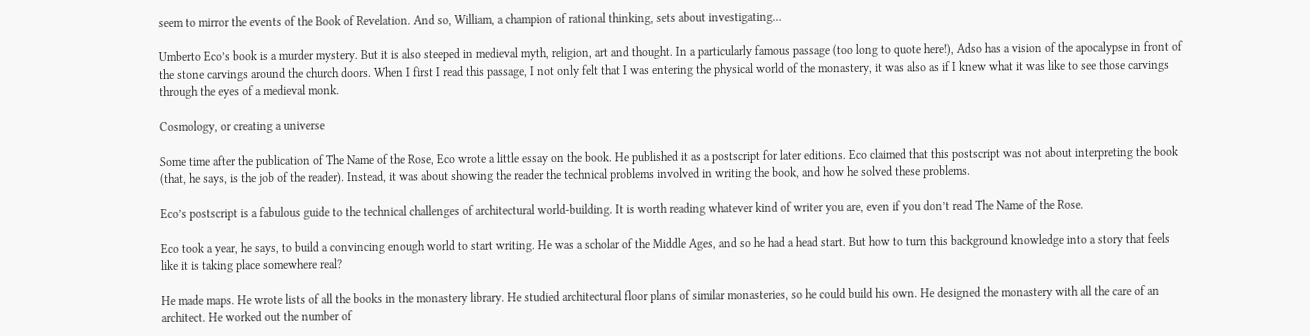seem to mirror the events of the Book of Revelation. And so, William, a champion of rational thinking, sets about investigating…

Umberto Eco’s book is a murder mystery. But it is also steeped in medieval myth, religion, art and thought. In a particularly famous passage (too long to quote here!), Adso has a vision of the apocalypse in front of the stone carvings around the church doors. When I first I read this passage, I not only felt that I was entering the physical world of the monastery, it was also as if I knew what it was like to see those carvings through the eyes of a medieval monk.

Cosmology, or creating a universe

Some time after the publication of The Name of the Rose, Eco wrote a little essay on the book. He published it as a postscript for later editions. Eco claimed that this postscript was not about interpreting the book (that, he says, is the job of the reader). Instead, it was about showing the reader the technical problems involved in writing the book, and how he solved these problems.

Eco’s postscript is a fabulous guide to the technical challenges of architectural world-building. It is worth reading whatever kind of writer you are, even if you don’t read The Name of the Rose.

Eco took a year, he says, to build a convincing enough world to start writing. He was a scholar of the Middle Ages, and so he had a head start. But how to turn this background knowledge into a story that feels like it is taking place somewhere real?

He made maps. He wrote lists of all the books in the monastery library. He studied architectural floor plans of similar monasteries, so he could build his own. He designed the monastery with all the care of an architect. He worked out the number of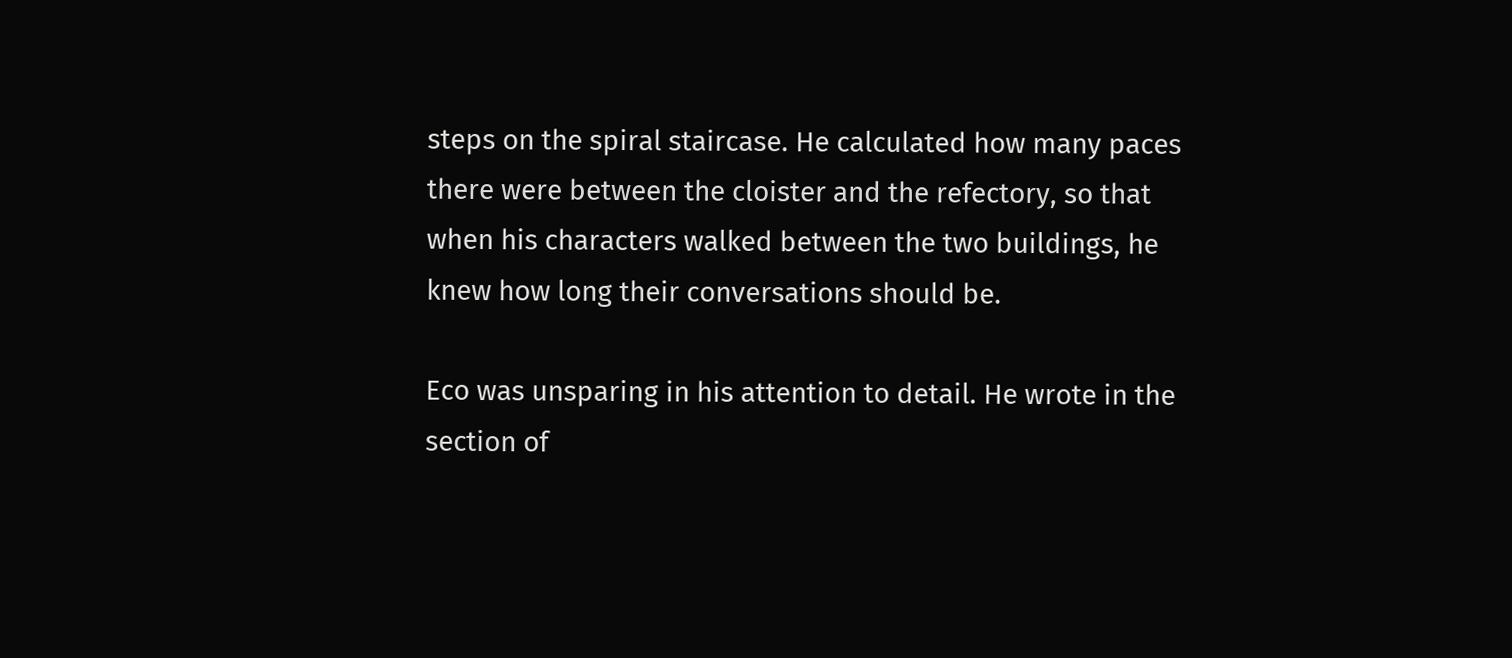steps on the spiral staircase. He calculated how many paces there were between the cloister and the refectory, so that when his characters walked between the two buildings, he knew how long their conversations should be.

Eco was unsparing in his attention to detail. He wrote in the section of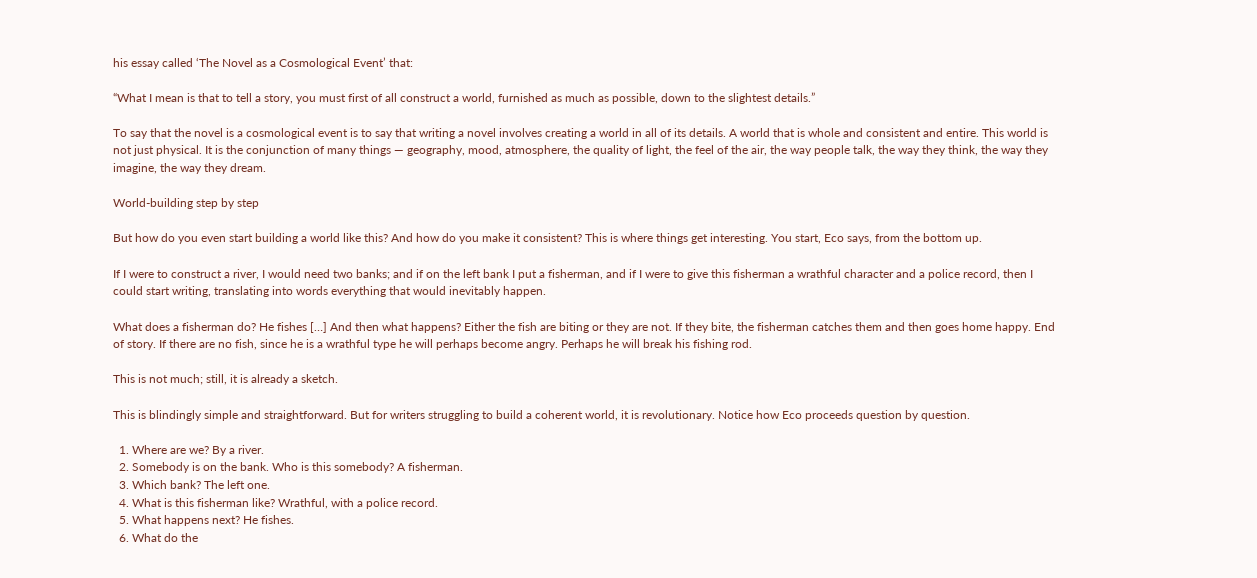his essay called ‘The Novel as a Cosmological Event’ that:

“What I mean is that to tell a story, you must first of all construct a world, furnished as much as possible, down to the slightest details.”

To say that the novel is a cosmological event is to say that writing a novel involves creating a world in all of its details. A world that is whole and consistent and entire. This world is not just physical. It is the conjunction of many things — geography, mood, atmosphere, the quality of light, the feel of the air, the way people talk, the way they think, the way they imagine, the way they dream.

World-building step by step

But how do you even start building a world like this? And how do you make it consistent? This is where things get interesting. You start, Eco says, from the bottom up.

If I were to construct a river, I would need two banks; and if on the left bank I put a fisherman, and if I were to give this fisherman a wrathful character and a police record, then I could start writing, translating into words everything that would inevitably happen.

What does a fisherman do? He fishes […] And then what happens? Either the fish are biting or they are not. If they bite, the fisherman catches them and then goes home happy. End of story. If there are no fish, since he is a wrathful type he will perhaps become angry. Perhaps he will break his fishing rod.

This is not much; still, it is already a sketch.

This is blindingly simple and straightforward. But for writers struggling to build a coherent world, it is revolutionary. Notice how Eco proceeds question by question.

  1. Where are we? By a river.
  2. Somebody is on the bank. Who is this somebody? A fisherman.
  3. Which bank? The left one.
  4. What is this fisherman like? Wrathful, with a police record.
  5. What happens next? He fishes.
  6. What do the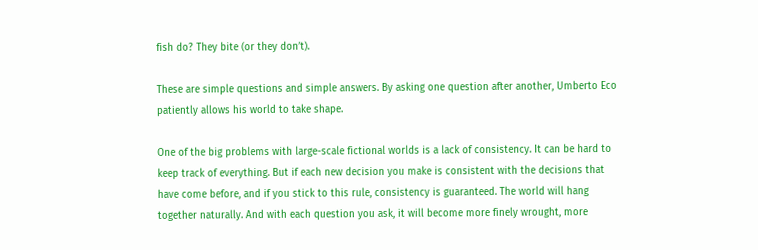fish do? They bite (or they don’t).

These are simple questions and simple answers. By asking one question after another, Umberto Eco patiently allows his world to take shape.

One of the big problems with large-scale fictional worlds is a lack of consistency. It can be hard to keep track of everything. But if each new decision you make is consistent with the decisions that have come before, and if you stick to this rule, consistency is guaranteed. The world will hang together naturally. And with each question you ask, it will become more finely wrought, more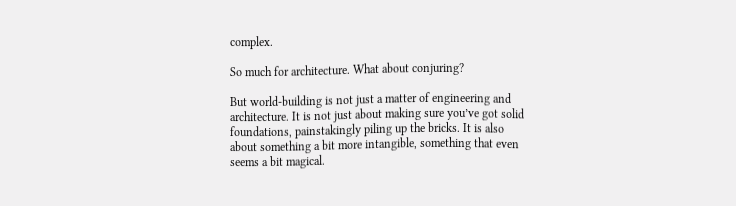complex.

So much for architecture. What about conjuring?

But world-building is not just a matter of engineering and architecture. It is not just about making sure you’ve got solid foundations, painstakingly piling up the bricks. It is also about something a bit more intangible, something that even seems a bit magical.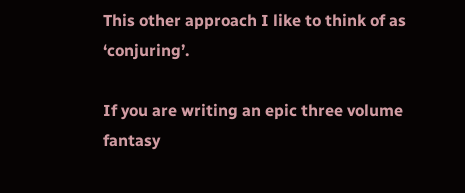This other approach I like to think of as ‘conjuring’.

If you are writing an epic three volume fantasy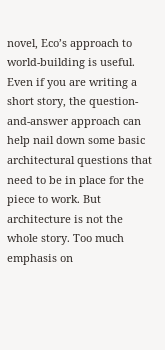novel, Eco’s approach to world-building is useful. Even if you are writing a short story, the question-and-answer approach can help nail down some basic architectural questions that need to be in place for the piece to work. But architecture is not the whole story. Too much emphasis on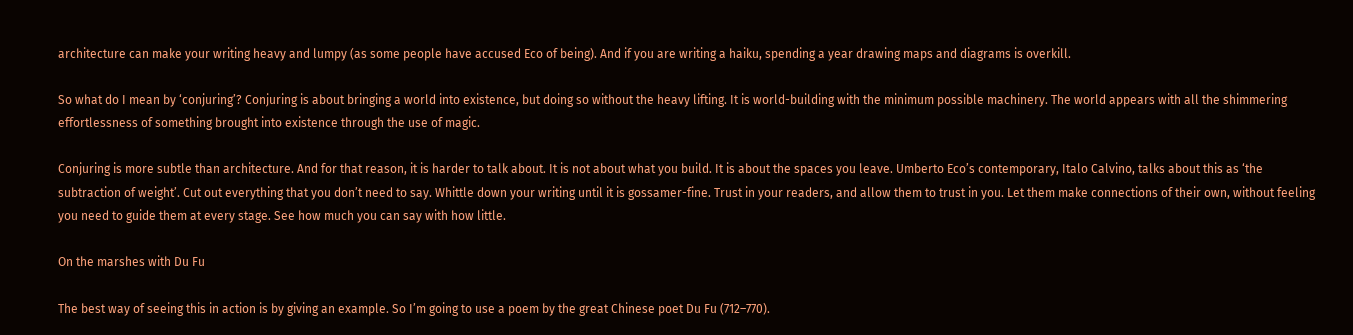architecture can make your writing heavy and lumpy (as some people have accused Eco of being). And if you are writing a haiku, spending a year drawing maps and diagrams is overkill.

So what do I mean by ‘conjuring’? Conjuring is about bringing a world into existence, but doing so without the heavy lifting. It is world-building with the minimum possible machinery. The world appears with all the shimmering effortlessness of something brought into existence through the use of magic.

Conjuring is more subtle than architecture. And for that reason, it is harder to talk about. It is not about what you build. It is about the spaces you leave. Umberto Eco’s contemporary, Italo Calvino, talks about this as ‘the subtraction of weight’. Cut out everything that you don’t need to say. Whittle down your writing until it is gossamer-fine. Trust in your readers, and allow them to trust in you. Let them make connections of their own, without feeling you need to guide them at every stage. See how much you can say with how little.

On the marshes with Du Fu

The best way of seeing this in action is by giving an example. So I’m going to use a poem by the great Chinese poet Du Fu (712–770).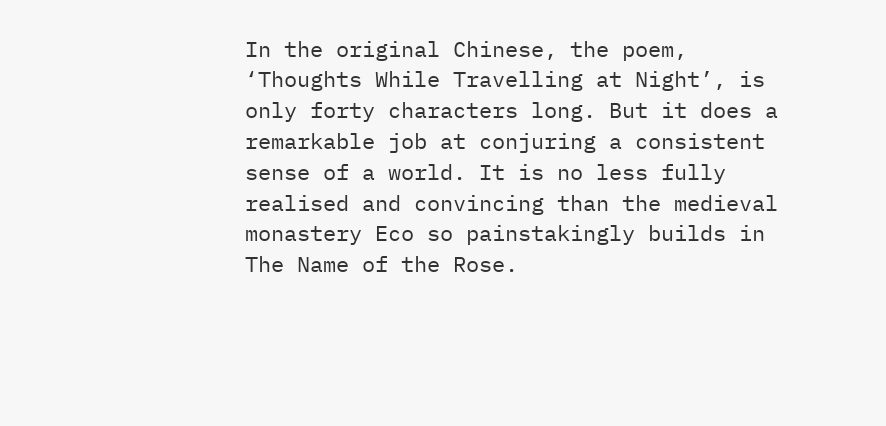In the original Chinese, the poem, ‘Thoughts While Travelling at Night’, is only forty characters long. But it does a remarkable job at conjuring a consistent sense of a world. It is no less fully realised and convincing than the medieval monastery Eco so painstakingly builds in The Name of the Rose.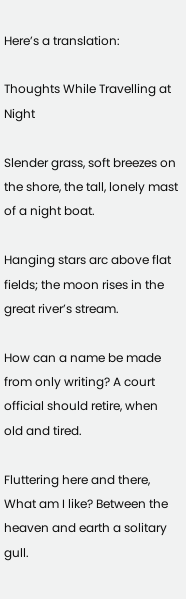Here’s a translation:

Thoughts While Travelling at Night

Slender grass, soft breezes on the shore, the tall, lonely mast of a night boat.

Hanging stars arc above flat fields; the moon rises in the great river’s stream.

How can a name be made from only writing? A court official should retire, when old and tired.

Fluttering here and there, What am I like? Between the heaven and earth a solitary gull.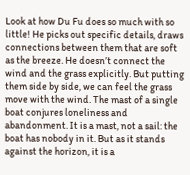Look at how Du Fu does so much with so little! He picks out specific details, draws connections between them that are soft as the breeze. He doesn’t connect the wind and the grass explicitly. But putting them side by side, we can feel the grass move with the wind. The mast of a single boat conjures loneliness and abandonment. It is a mast, not a sail: the boat has nobody in it. But as it stands against the horizon, it is a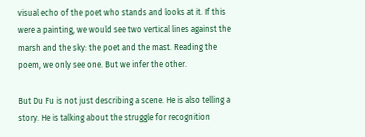visual echo of the poet who stands and looks at it. If this were a painting, we would see two vertical lines against the marsh and the sky: the poet and the mast. Reading the poem, we only see one. But we infer the other.

But Du Fu is not just describing a scene. He is also telling a story. He is talking about the struggle for recognition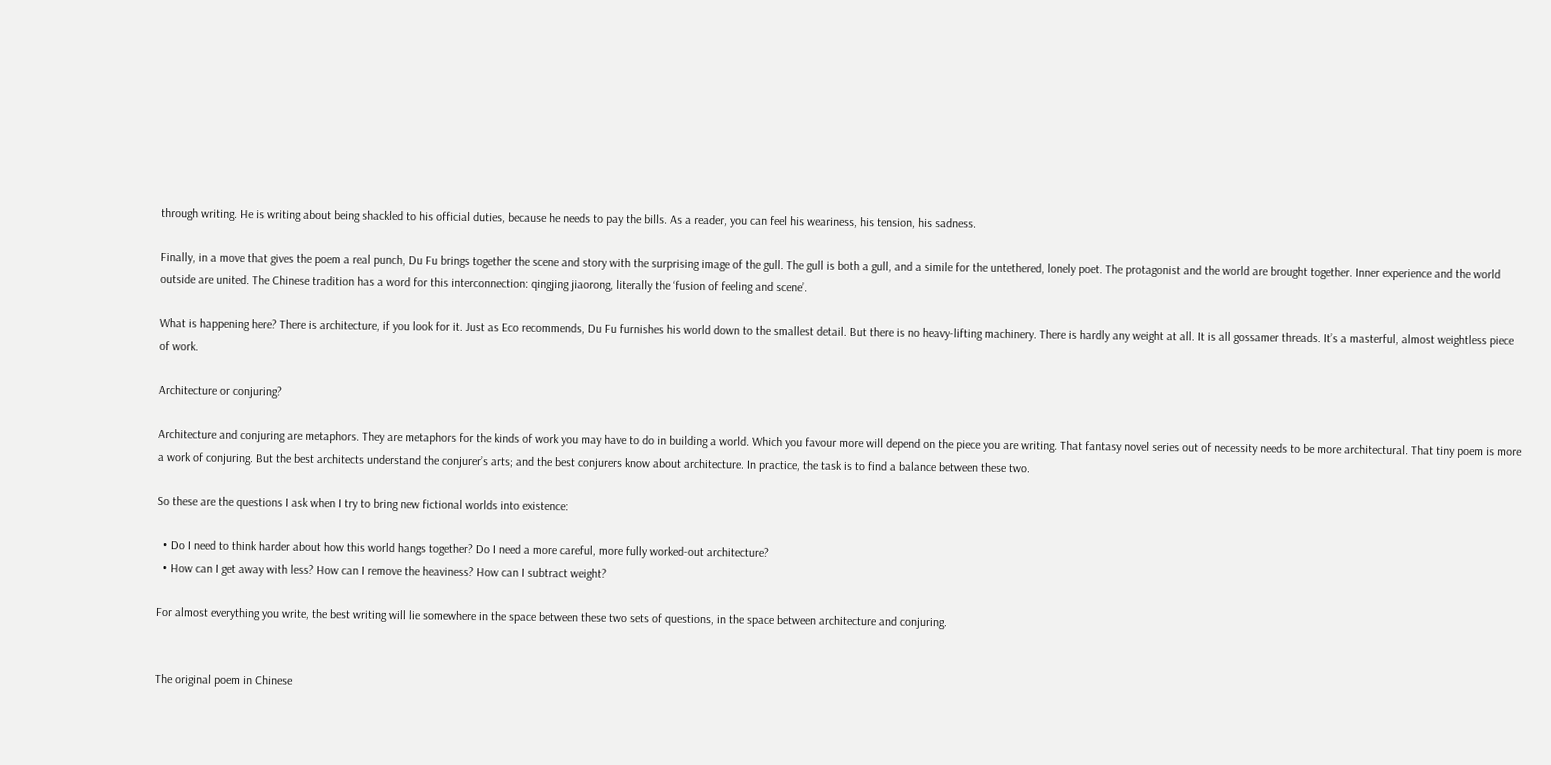through writing. He is writing about being shackled to his official duties, because he needs to pay the bills. As a reader, you can feel his weariness, his tension, his sadness.

Finally, in a move that gives the poem a real punch, Du Fu brings together the scene and story with the surprising image of the gull. The gull is both a gull, and a simile for the untethered, lonely poet. The protagonist and the world are brought together. Inner experience and the world outside are united. The Chinese tradition has a word for this interconnection: qingjing jiaorong, literally the ‘fusion of feeling and scene’.

What is happening here? There is architecture, if you look for it. Just as Eco recommends, Du Fu furnishes his world down to the smallest detail. But there is no heavy-lifting machinery. There is hardly any weight at all. It is all gossamer threads. It’s a masterful, almost weightless piece of work.

Architecture or conjuring?

Architecture and conjuring are metaphors. They are metaphors for the kinds of work you may have to do in building a world. Which you favour more will depend on the piece you are writing. That fantasy novel series out of necessity needs to be more architectural. That tiny poem is more a work of conjuring. But the best architects understand the conjurer’s arts; and the best conjurers know about architecture. In practice, the task is to find a balance between these two.

So these are the questions I ask when I try to bring new fictional worlds into existence:

  • Do I need to think harder about how this world hangs together? Do I need a more careful, more fully worked-out architecture?
  • How can I get away with less? How can I remove the heaviness? How can I subtract weight?

For almost everything you write, the best writing will lie somewhere in the space between these two sets of questions, in the space between architecture and conjuring.


The original poem in Chinese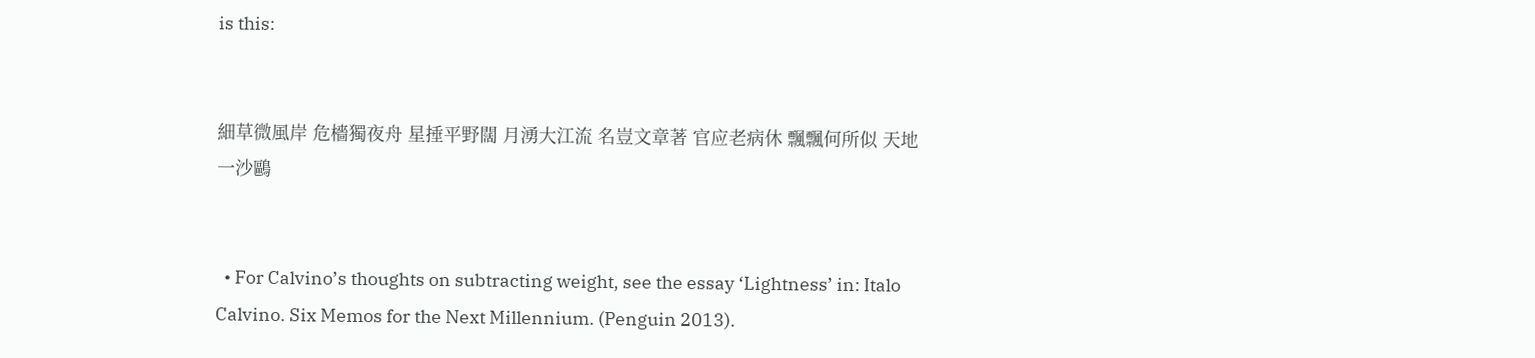is this:


細草微風岸 危檣獨夜舟 星捶平野闊 月湧大江流 名豈文章著 官应老病休 飄飄何所似 天地一沙鷗


  • For Calvino’s thoughts on subtracting weight, see the essay ‘Lightness’ in: Italo Calvino. Six Memos for the Next Millennium. (Penguin 2013).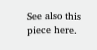See also this piece here.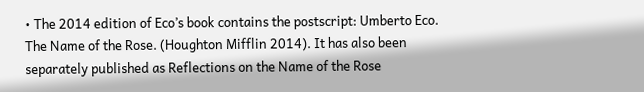• The 2014 edition of Eco’s book contains the postscript: Umberto Eco. The Name of the Rose. (Houghton Mifflin 2014). It has also been separately published as Reflections on the Name of the Rose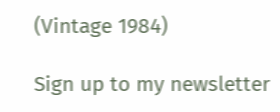(Vintage 1984)

Sign up to my newsletter